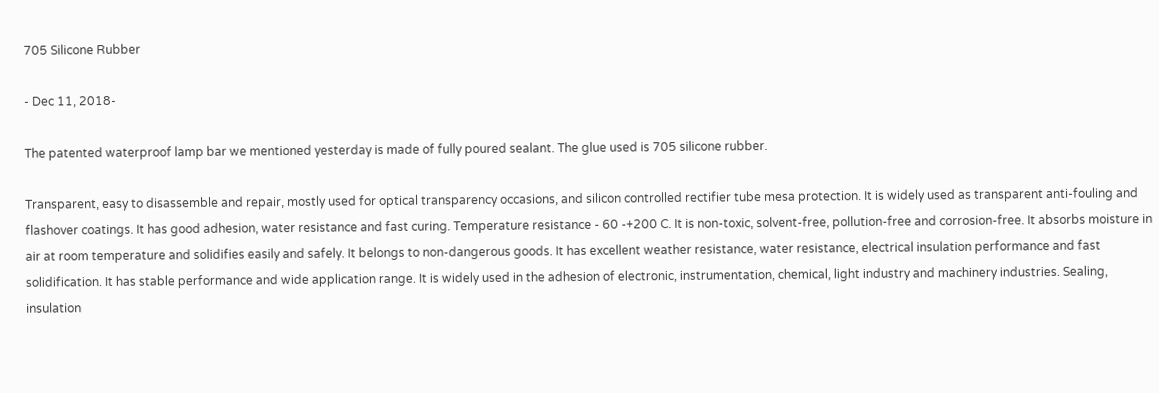705 Silicone Rubber

- Dec 11, 2018-

The patented waterproof lamp bar we mentioned yesterday is made of fully poured sealant. The glue used is 705 silicone rubber.

Transparent, easy to disassemble and repair, mostly used for optical transparency occasions, and silicon controlled rectifier tube mesa protection. It is widely used as transparent anti-fouling and flashover coatings. It has good adhesion, water resistance and fast curing. Temperature resistance - 60 -+200 C. It is non-toxic, solvent-free, pollution-free and corrosion-free. It absorbs moisture in air at room temperature and solidifies easily and safely. It belongs to non-dangerous goods. It has excellent weather resistance, water resistance, electrical insulation performance and fast solidification. It has stable performance and wide application range. It is widely used in the adhesion of electronic, instrumentation, chemical, light industry and machinery industries. Sealing, insulation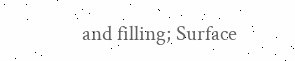and filling; Surface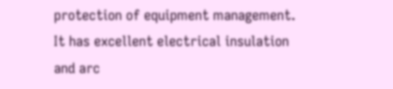protection of equipment management. It has excellent electrical insulation and arc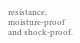resistance, moisture-proof and shock-proof.